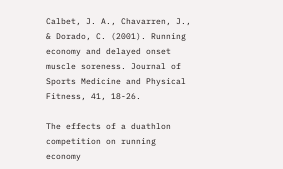Calbet, J. A., Chavarren, J., & Dorado, C. (2001). Running economy and delayed onset muscle soreness. Journal of Sports Medicine and Physical Fitness, 41, 18-26.

The effects of a duathlon competition on running economy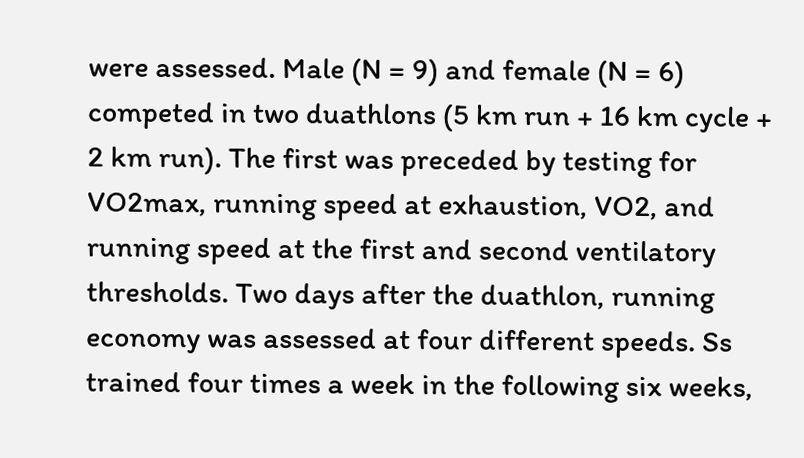were assessed. Male (N = 9) and female (N = 6) competed in two duathlons (5 km run + 16 km cycle + 2 km run). The first was preceded by testing for VO2max, running speed at exhaustion, VO2, and running speed at the first and second ventilatory thresholds. Two days after the duathlon, running economy was assessed at four different speeds. Ss trained four times a week in the following six weeks,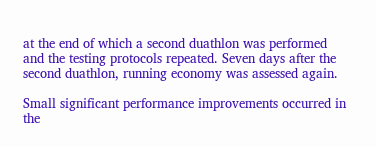at the end of which a second duathlon was performed and the testing protocols repeated. Seven days after the second duathlon, running economy was assessed again.

Small significant performance improvements occurred in the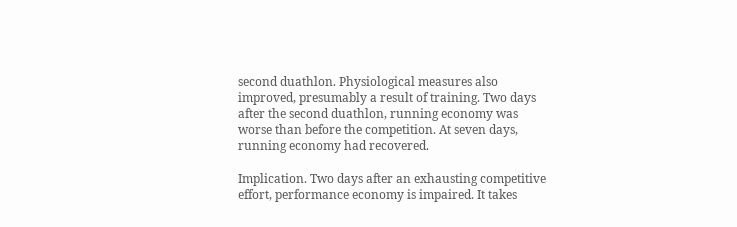second duathlon. Physiological measures also improved, presumably a result of training. Two days after the second duathlon, running economy was worse than before the competition. At seven days, running economy had recovered.

Implication. Two days after an exhausting competitive effort, performance economy is impaired. It takes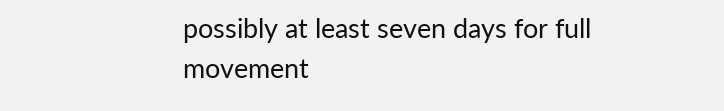possibly at least seven days for full movement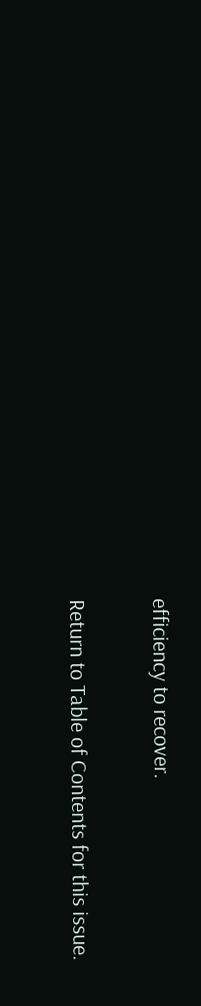efficiency to recover.

Return to Table of Contents for this issue.